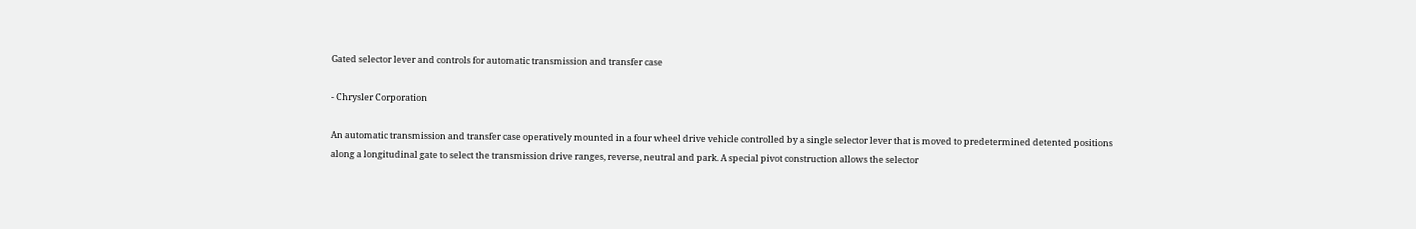Gated selector lever and controls for automatic transmission and transfer case

- Chrysler Corporation

An automatic transmission and transfer case operatively mounted in a four wheel drive vehicle controlled by a single selector lever that is moved to predetermined detented positions along a longitudinal gate to select the transmission drive ranges, reverse, neutral and park. A special pivot construction allows the selector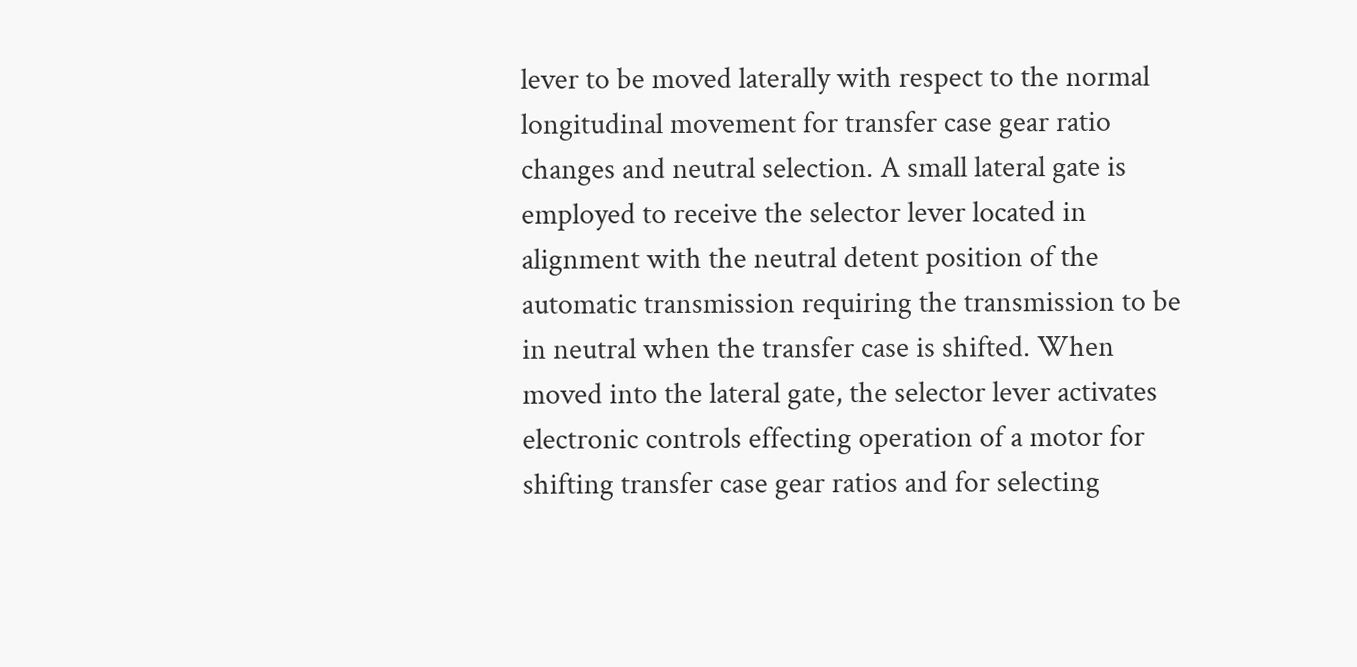lever to be moved laterally with respect to the normal longitudinal movement for transfer case gear ratio changes and neutral selection. A small lateral gate is employed to receive the selector lever located in alignment with the neutral detent position of the automatic transmission requiring the transmission to be in neutral when the transfer case is shifted. When moved into the lateral gate, the selector lever activates electronic controls effecting operation of a motor for shifting transfer case gear ratios and for selecting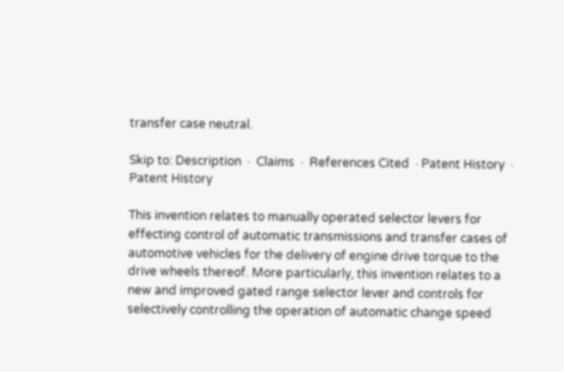transfer case neutral.

Skip to: Description  ·  Claims  ·  References Cited  · Patent History  ·  Patent History

This invention relates to manually operated selector levers for effecting control of automatic transmissions and transfer cases of automotive vehicles for the delivery of engine drive torque to the drive wheels thereof. More particularly, this invention relates to a new and improved gated range selector lever and controls for selectively controlling the operation of automatic change speed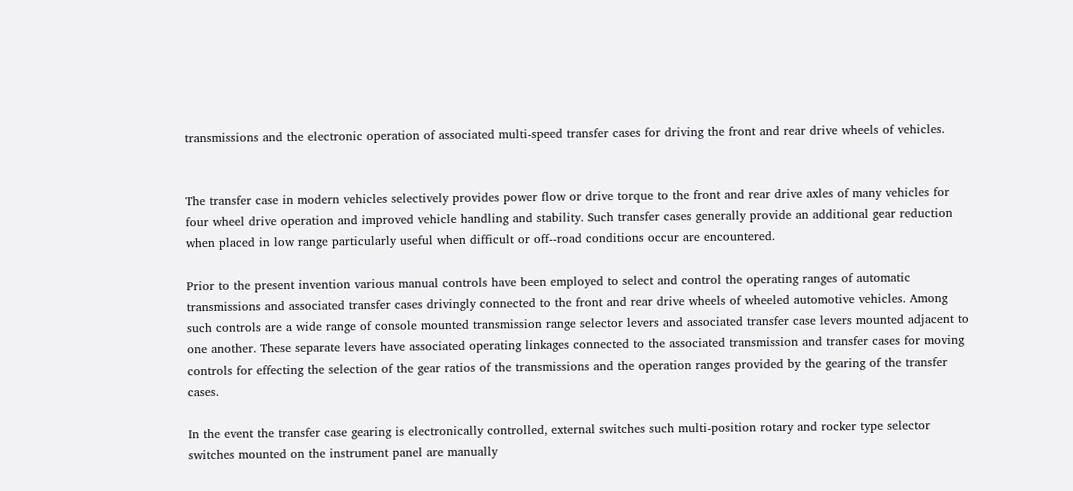transmissions and the electronic operation of associated multi-speed transfer cases for driving the front and rear drive wheels of vehicles.


The transfer case in modern vehicles selectively provides power flow or drive torque to the front and rear drive axles of many vehicles for four wheel drive operation and improved vehicle handling and stability. Such transfer cases generally provide an additional gear reduction when placed in low range particularly useful when difficult or off--road conditions occur are encountered.

Prior to the present invention various manual controls have been employed to select and control the operating ranges of automatic transmissions and associated transfer cases drivingly connected to the front and rear drive wheels of wheeled automotive vehicles. Among such controls are a wide range of console mounted transmission range selector levers and associated transfer case levers mounted adjacent to one another. These separate levers have associated operating linkages connected to the associated transmission and transfer cases for moving controls for effecting the selection of the gear ratios of the transmissions and the operation ranges provided by the gearing of the transfer cases.

In the event the transfer case gearing is electronically controlled, external switches such multi-position rotary and rocker type selector switches mounted on the instrument panel are manually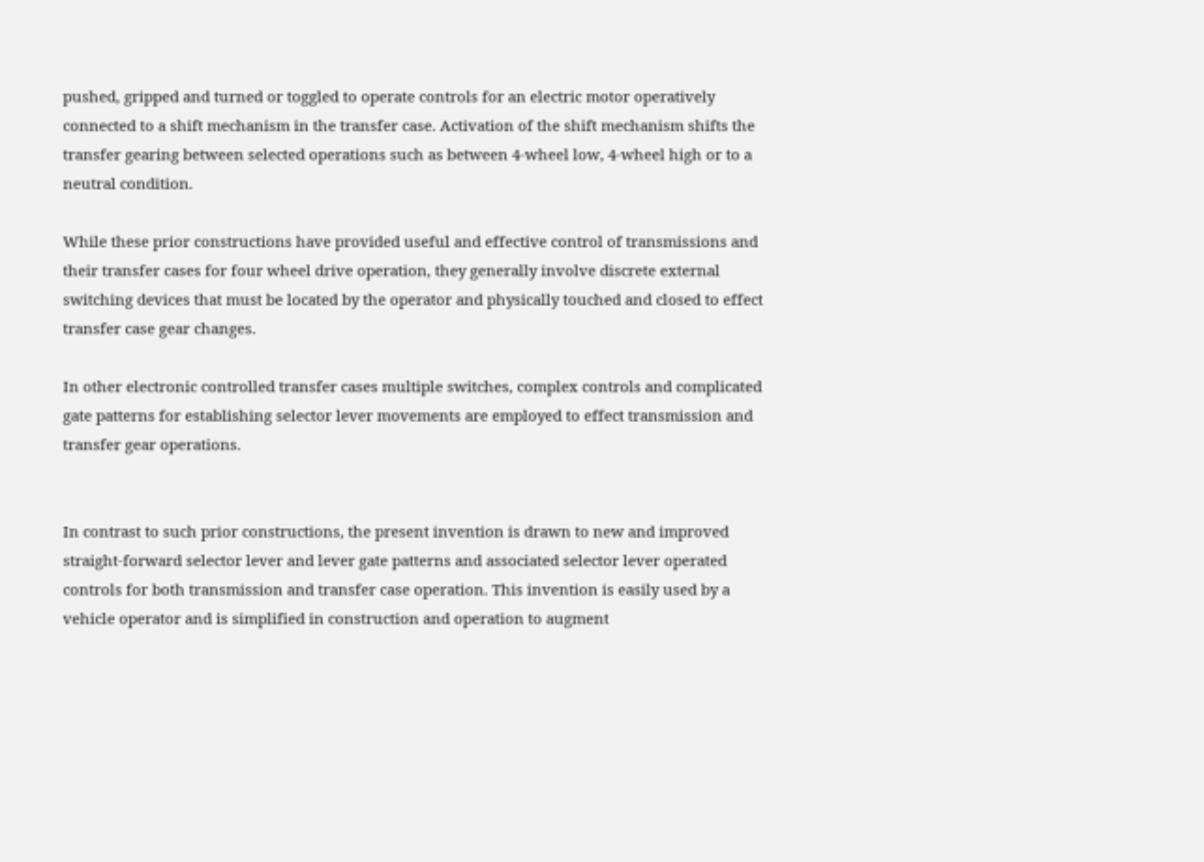pushed, gripped and turned or toggled to operate controls for an electric motor operatively connected to a shift mechanism in the transfer case. Activation of the shift mechanism shifts the transfer gearing between selected operations such as between 4-wheel low, 4-wheel high or to a neutral condition.

While these prior constructions have provided useful and effective control of transmissions and their transfer cases for four wheel drive operation, they generally involve discrete external switching devices that must be located by the operator and physically touched and closed to effect transfer case gear changes.

In other electronic controlled transfer cases multiple switches, complex controls and complicated gate patterns for establishing selector lever movements are employed to effect transmission and transfer gear operations.


In contrast to such prior constructions, the present invention is drawn to new and improved straight-forward selector lever and lever gate patterns and associated selector lever operated controls for both transmission and transfer case operation. This invention is easily used by a vehicle operator and is simplified in construction and operation to augment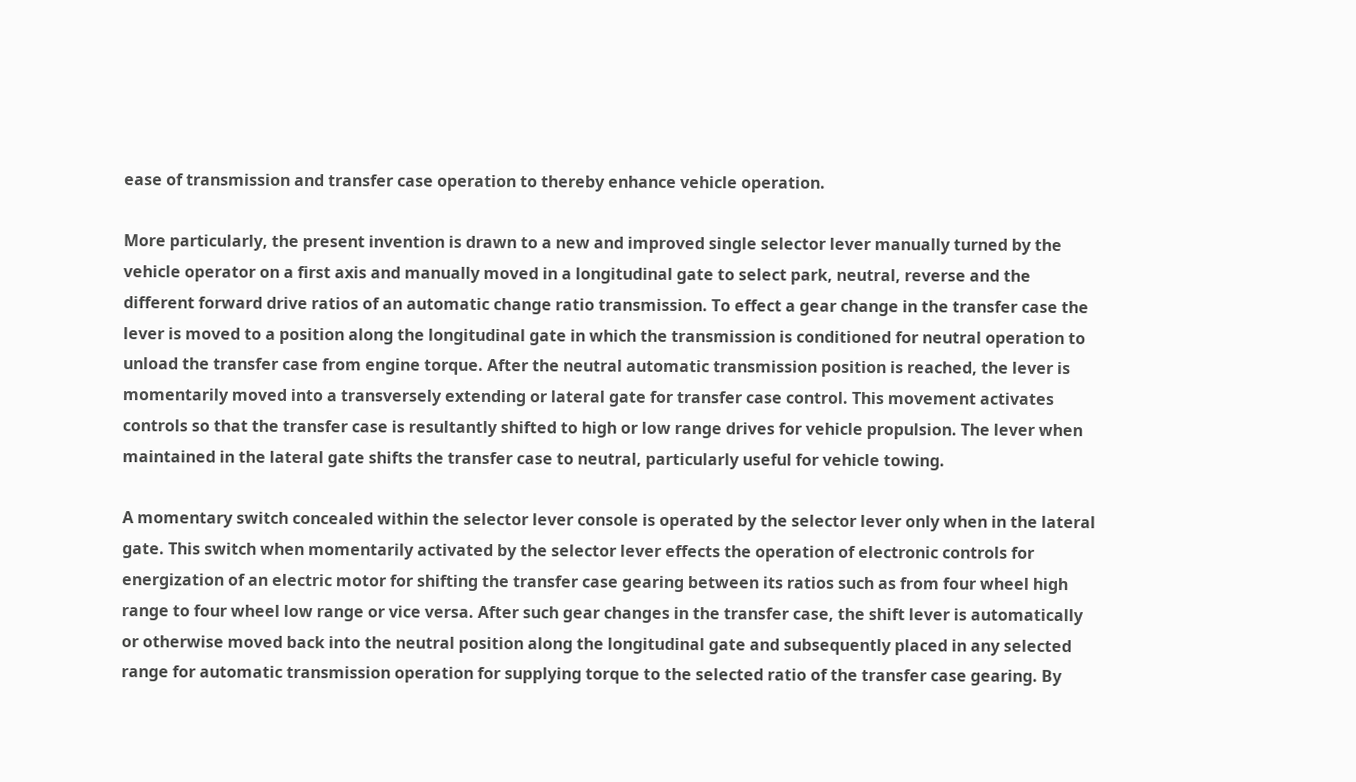ease of transmission and transfer case operation to thereby enhance vehicle operation.

More particularly, the present invention is drawn to a new and improved single selector lever manually turned by the vehicle operator on a first axis and manually moved in a longitudinal gate to select park, neutral, reverse and the different forward drive ratios of an automatic change ratio transmission. To effect a gear change in the transfer case the lever is moved to a position along the longitudinal gate in which the transmission is conditioned for neutral operation to unload the transfer case from engine torque. After the neutral automatic transmission position is reached, the lever is momentarily moved into a transversely extending or lateral gate for transfer case control. This movement activates controls so that the transfer case is resultantly shifted to high or low range drives for vehicle propulsion. The lever when maintained in the lateral gate shifts the transfer case to neutral, particularly useful for vehicle towing.

A momentary switch concealed within the selector lever console is operated by the selector lever only when in the lateral gate. This switch when momentarily activated by the selector lever effects the operation of electronic controls for energization of an electric motor for shifting the transfer case gearing between its ratios such as from four wheel high range to four wheel low range or vice versa. After such gear changes in the transfer case, the shift lever is automatically or otherwise moved back into the neutral position along the longitudinal gate and subsequently placed in any selected range for automatic transmission operation for supplying torque to the selected ratio of the transfer case gearing. By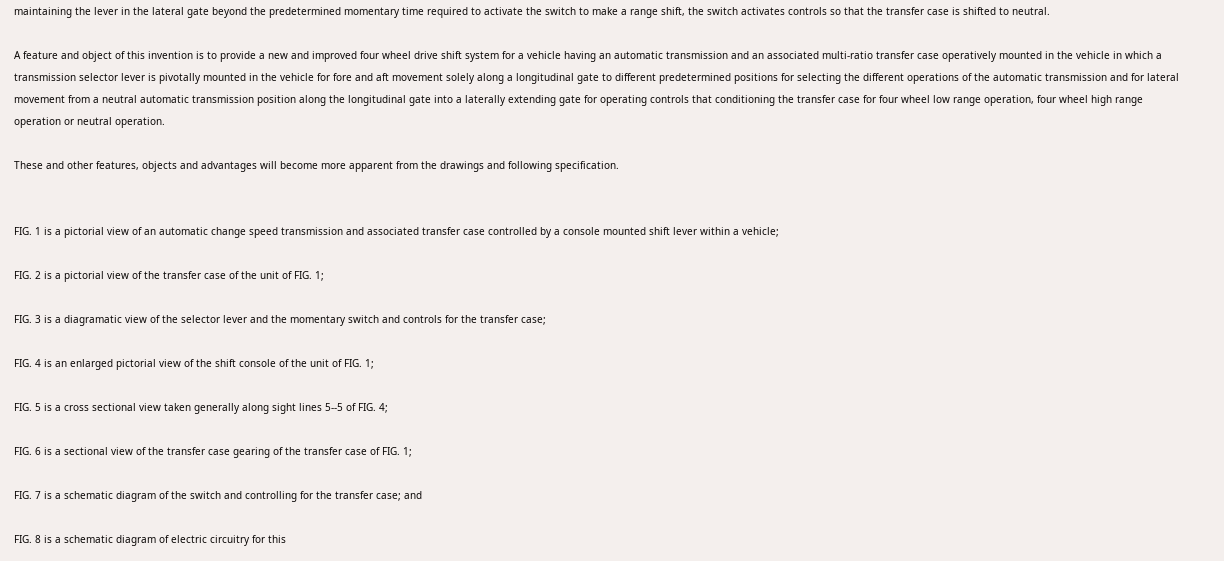maintaining the lever in the lateral gate beyond the predetermined momentary time required to activate the switch to make a range shift, the switch activates controls so that the transfer case is shifted to neutral.

A feature and object of this invention is to provide a new and improved four wheel drive shift system for a vehicle having an automatic transmission and an associated multi-ratio transfer case operatively mounted in the vehicle in which a transmission selector lever is pivotally mounted in the vehicle for fore and aft movement solely along a longitudinal gate to different predetermined positions for selecting the different operations of the automatic transmission and for lateral movement from a neutral automatic transmission position along the longitudinal gate into a laterally extending gate for operating controls that conditioning the transfer case for four wheel low range operation, four wheel high range operation or neutral operation.

These and other features, objects and advantages will become more apparent from the drawings and following specification.


FIG. 1 is a pictorial view of an automatic change speed transmission and associated transfer case controlled by a console mounted shift lever within a vehicle;

FIG. 2 is a pictorial view of the transfer case of the unit of FIG. 1;

FIG. 3 is a diagramatic view of the selector lever and the momentary switch and controls for the transfer case;

FIG. 4 is an enlarged pictorial view of the shift console of the unit of FIG. 1;

FIG. 5 is a cross sectional view taken generally along sight lines 5--5 of FIG. 4;

FIG. 6 is a sectional view of the transfer case gearing of the transfer case of FIG. 1;

FIG. 7 is a schematic diagram of the switch and controlling for the transfer case; and

FIG. 8 is a schematic diagram of electric circuitry for this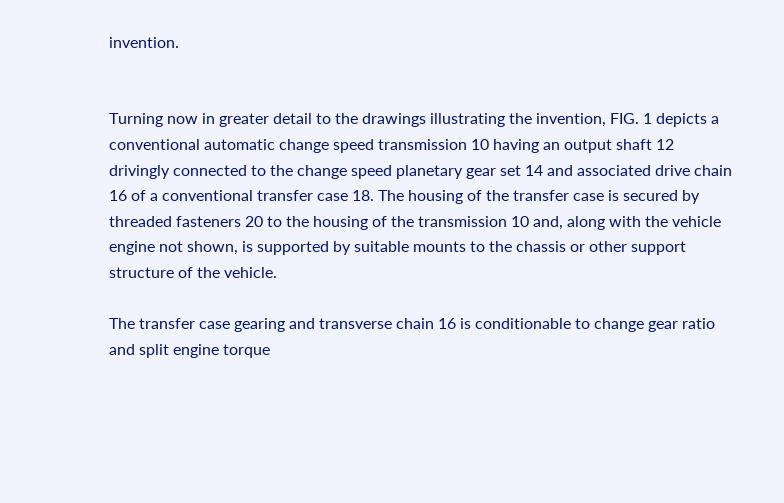invention.


Turning now in greater detail to the drawings illustrating the invention, FIG. 1 depicts a conventional automatic change speed transmission 10 having an output shaft 12 drivingly connected to the change speed planetary gear set 14 and associated drive chain 16 of a conventional transfer case 18. The housing of the transfer case is secured by threaded fasteners 20 to the housing of the transmission 10 and, along with the vehicle engine not shown, is supported by suitable mounts to the chassis or other support structure of the vehicle.

The transfer case gearing and transverse chain 16 is conditionable to change gear ratio and split engine torque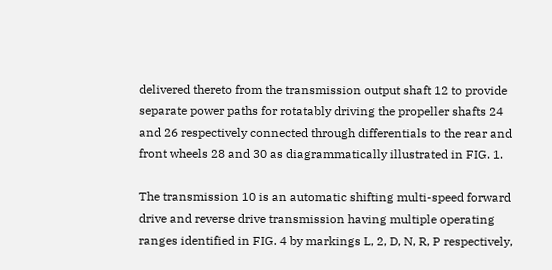delivered thereto from the transmission output shaft 12 to provide separate power paths for rotatably driving the propeller shafts 24 and 26 respectively connected through differentials to the rear and front wheels 28 and 30 as diagrammatically illustrated in FIG. 1.

The transmission 10 is an automatic shifting multi-speed forward drive and reverse drive transmission having multiple operating ranges identified in FIG. 4 by markings L, 2, D, N, R, P respectively,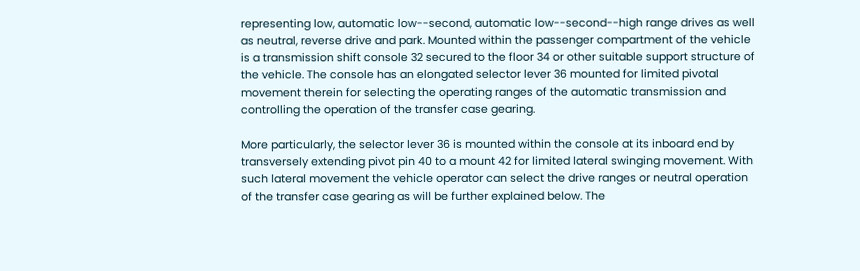representing low, automatic low--second, automatic low--second--high range drives as well as neutral, reverse drive and park. Mounted within the passenger compartment of the vehicle is a transmission shift console 32 secured to the floor 34 or other suitable support structure of the vehicle. The console has an elongated selector lever 36 mounted for limited pivotal movement therein for selecting the operating ranges of the automatic transmission and controlling the operation of the transfer case gearing.

More particularly, the selector lever 36 is mounted within the console at its inboard end by transversely extending pivot pin 40 to a mount 42 for limited lateral swinging movement. With such lateral movement the vehicle operator can select the drive ranges or neutral operation of the transfer case gearing as will be further explained below. The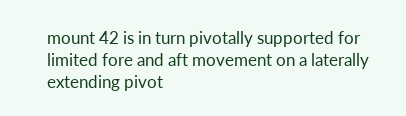mount 42 is in turn pivotally supported for limited fore and aft movement on a laterally extending pivot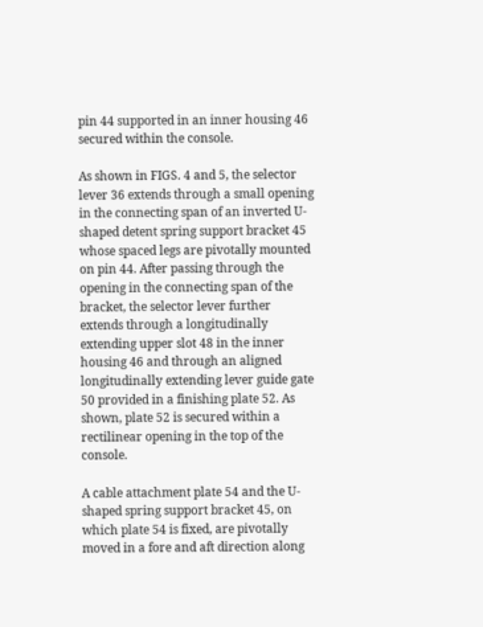pin 44 supported in an inner housing 46 secured within the console.

As shown in FIGS. 4 and 5, the selector lever 36 extends through a small opening in the connecting span of an inverted U-shaped detent spring support bracket 45 whose spaced legs are pivotally mounted on pin 44. After passing through the opening in the connecting span of the bracket, the selector lever further extends through a longitudinally extending upper slot 48 in the inner housing 46 and through an aligned longitudinally extending lever guide gate 50 provided in a finishing plate 52. As shown, plate 52 is secured within a rectilinear opening in the top of the console.

A cable attachment plate 54 and the U-shaped spring support bracket 45, on which plate 54 is fixed, are pivotally moved in a fore and aft direction along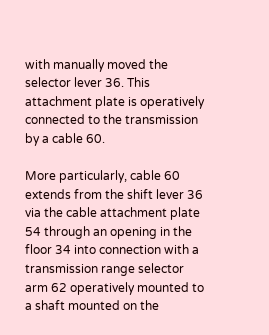with manually moved the selector lever 36. This attachment plate is operatively connected to the transmission by a cable 60.

More particularly, cable 60 extends from the shift lever 36 via the cable attachment plate 54 through an opening in the floor 34 into connection with a transmission range selector arm 62 operatively mounted to a shaft mounted on the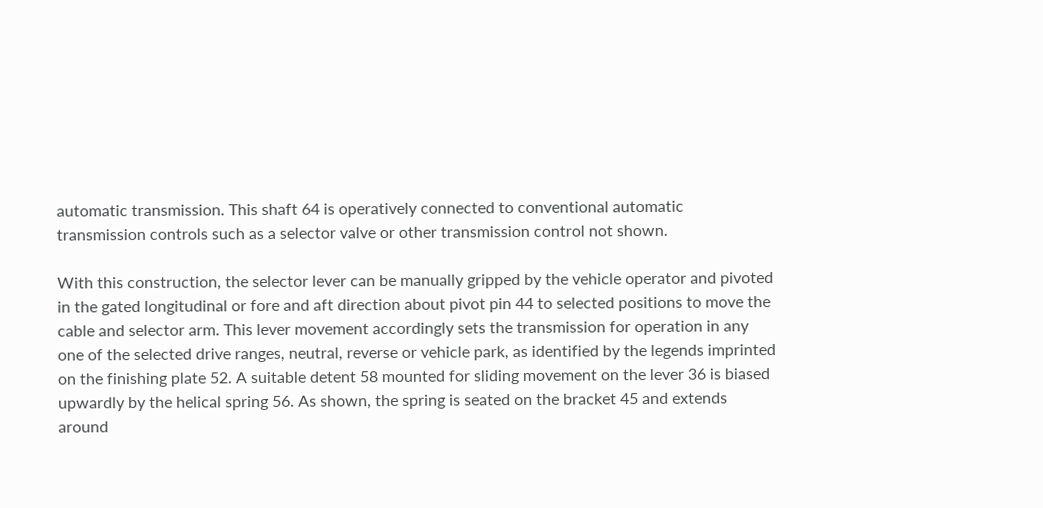automatic transmission. This shaft 64 is operatively connected to conventional automatic transmission controls such as a selector valve or other transmission control not shown.

With this construction, the selector lever can be manually gripped by the vehicle operator and pivoted in the gated longitudinal or fore and aft direction about pivot pin 44 to selected positions to move the cable and selector arm. This lever movement accordingly sets the transmission for operation in any one of the selected drive ranges, neutral, reverse or vehicle park, as identified by the legends imprinted on the finishing plate 52. A suitable detent 58 mounted for sliding movement on the lever 36 is biased upwardly by the helical spring 56. As shown, the spring is seated on the bracket 45 and extends around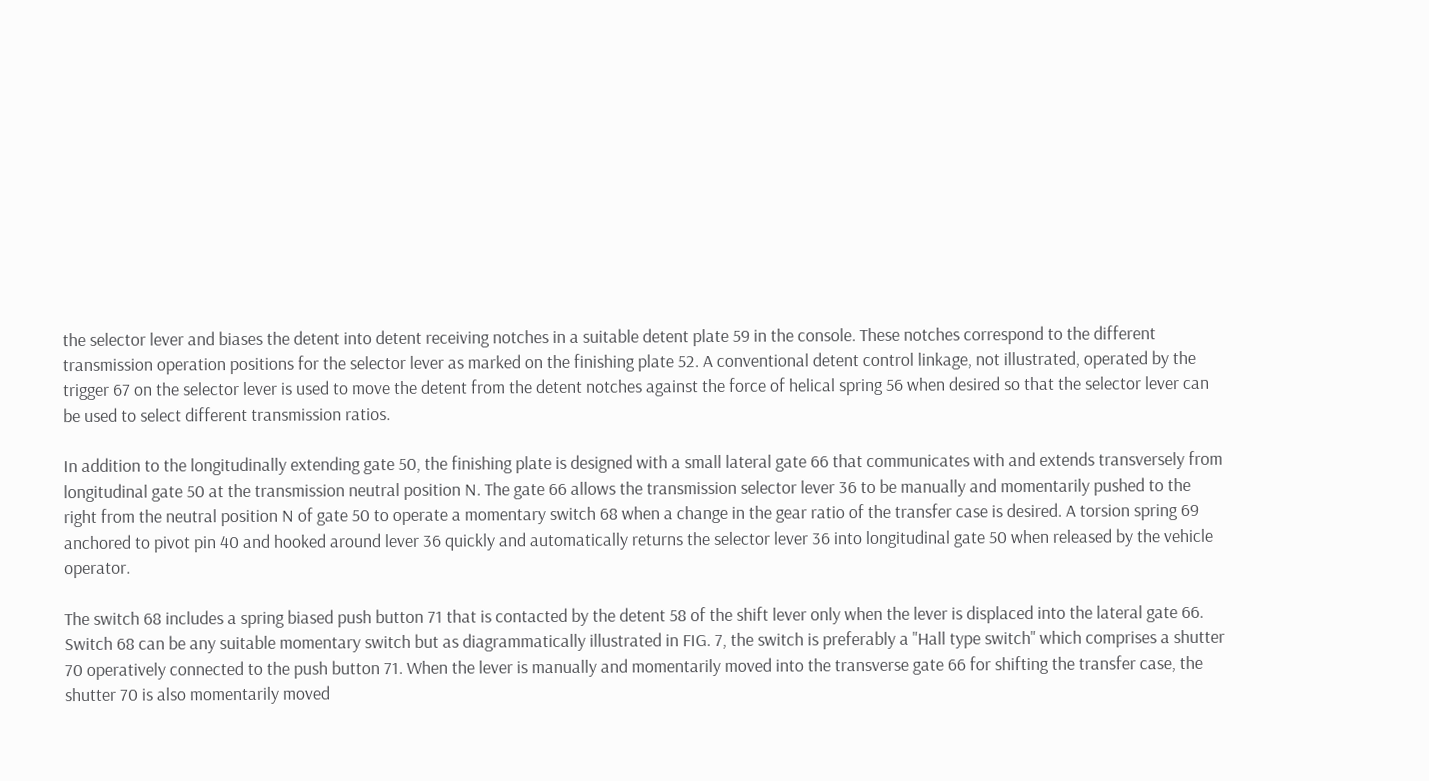the selector lever and biases the detent into detent receiving notches in a suitable detent plate 59 in the console. These notches correspond to the different transmission operation positions for the selector lever as marked on the finishing plate 52. A conventional detent control linkage, not illustrated, operated by the trigger 67 on the selector lever is used to move the detent from the detent notches against the force of helical spring 56 when desired so that the selector lever can be used to select different transmission ratios.

In addition to the longitudinally extending gate 50, the finishing plate is designed with a small lateral gate 66 that communicates with and extends transversely from longitudinal gate 50 at the transmission neutral position N. The gate 66 allows the transmission selector lever 36 to be manually and momentarily pushed to the right from the neutral position N of gate 50 to operate a momentary switch 68 when a change in the gear ratio of the transfer case is desired. A torsion spring 69 anchored to pivot pin 40 and hooked around lever 36 quickly and automatically returns the selector lever 36 into longitudinal gate 50 when released by the vehicle operator.

The switch 68 includes a spring biased push button 71 that is contacted by the detent 58 of the shift lever only when the lever is displaced into the lateral gate 66. Switch 68 can be any suitable momentary switch but as diagrammatically illustrated in FIG. 7, the switch is preferably a "Hall type switch" which comprises a shutter 70 operatively connected to the push button 71. When the lever is manually and momentarily moved into the transverse gate 66 for shifting the transfer case, the shutter 70 is also momentarily moved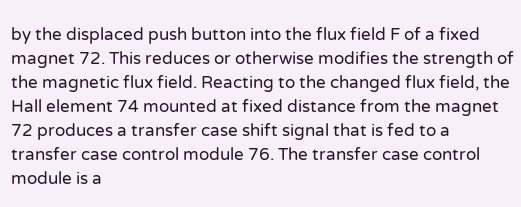by the displaced push button into the flux field F of a fixed magnet 72. This reduces or otherwise modifies the strength of the magnetic flux field. Reacting to the changed flux field, the Hall element 74 mounted at fixed distance from the magnet 72 produces a transfer case shift signal that is fed to a transfer case control module 76. The transfer case control module is a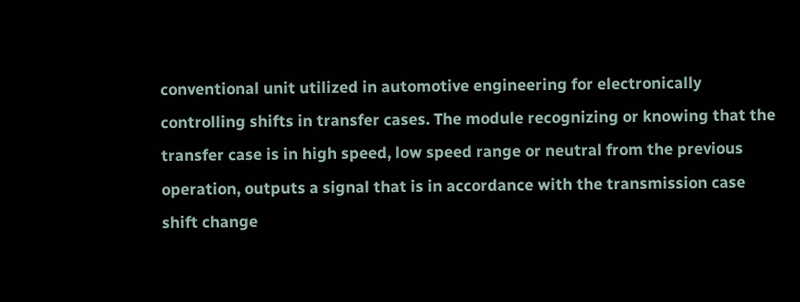conventional unit utilized in automotive engineering for electronically controlling shifts in transfer cases. The module recognizing or knowing that the transfer case is in high speed, low speed range or neutral from the previous operation, outputs a signal that is in accordance with the transmission case shift change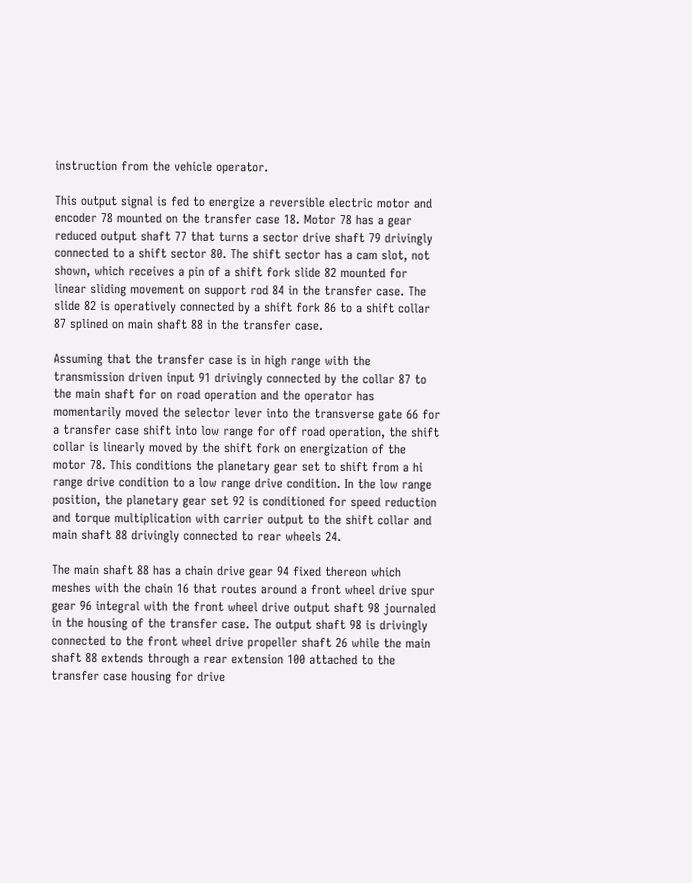instruction from the vehicle operator.

This output signal is fed to energize a reversible electric motor and encoder 78 mounted on the transfer case 18. Motor 78 has a gear reduced output shaft 77 that turns a sector drive shaft 79 drivingly connected to a shift sector 80. The shift sector has a cam slot, not shown, which receives a pin of a shift fork slide 82 mounted for linear sliding movement on support rod 84 in the transfer case. The slide 82 is operatively connected by a shift fork 86 to a shift collar 87 splined on main shaft 88 in the transfer case.

Assuming that the transfer case is in high range with the transmission driven input 91 drivingly connected by the collar 87 to the main shaft for on road operation and the operator has momentarily moved the selector lever into the transverse gate 66 for a transfer case shift into low range for off road operation, the shift collar is linearly moved by the shift fork on energization of the motor 78. This conditions the planetary gear set to shift from a hi range drive condition to a low range drive condition. In the low range position, the planetary gear set 92 is conditioned for speed reduction and torque multiplication with carrier output to the shift collar and main shaft 88 drivingly connected to rear wheels 24.

The main shaft 88 has a chain drive gear 94 fixed thereon which meshes with the chain 16 that routes around a front wheel drive spur gear 96 integral with the front wheel drive output shaft 98 journaled in the housing of the transfer case. The output shaft 98 is drivingly connected to the front wheel drive propeller shaft 26 while the main shaft 88 extends through a rear extension 100 attached to the transfer case housing for drive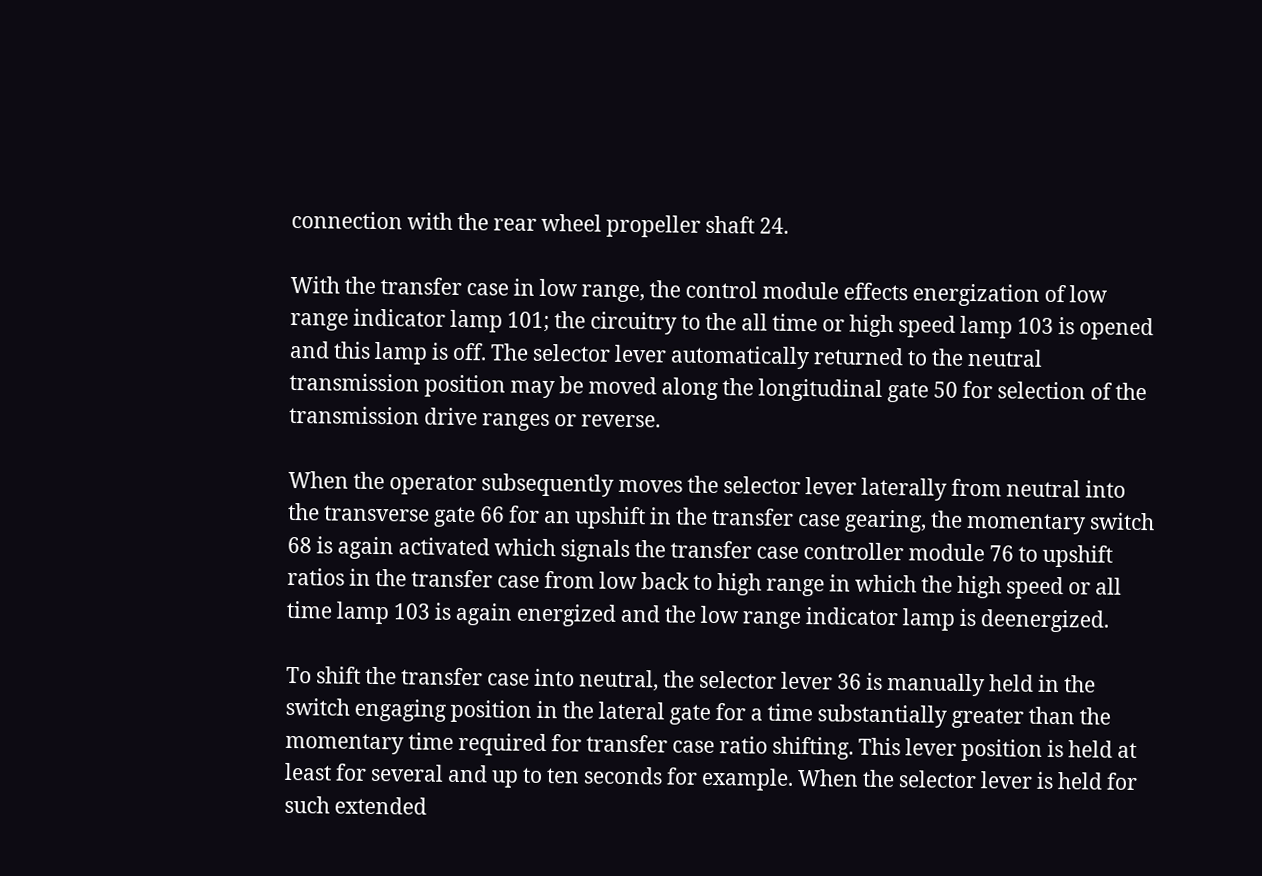connection with the rear wheel propeller shaft 24.

With the transfer case in low range, the control module effects energization of low range indicator lamp 101; the circuitry to the all time or high speed lamp 103 is opened and this lamp is off. The selector lever automatically returned to the neutral transmission position may be moved along the longitudinal gate 50 for selection of the transmission drive ranges or reverse.

When the operator subsequently moves the selector lever laterally from neutral into the transverse gate 66 for an upshift in the transfer case gearing, the momentary switch 68 is again activated which signals the transfer case controller module 76 to upshift ratios in the transfer case from low back to high range in which the high speed or all time lamp 103 is again energized and the low range indicator lamp is deenergized.

To shift the transfer case into neutral, the selector lever 36 is manually held in the switch engaging position in the lateral gate for a time substantially greater than the momentary time required for transfer case ratio shifting. This lever position is held at least for several and up to ten seconds for example. When the selector lever is held for such extended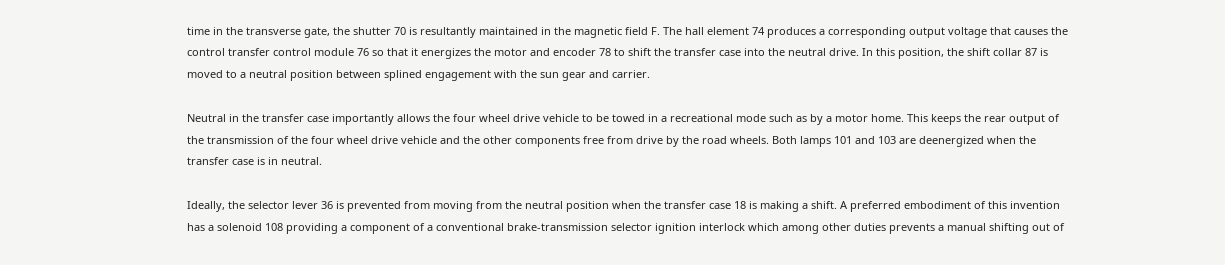time in the transverse gate, the shutter 70 is resultantly maintained in the magnetic field F. The hall element 74 produces a corresponding output voltage that causes the control transfer control module 76 so that it energizes the motor and encoder 78 to shift the transfer case into the neutral drive. In this position, the shift collar 87 is moved to a neutral position between splined engagement with the sun gear and carrier.

Neutral in the transfer case importantly allows the four wheel drive vehicle to be towed in a recreational mode such as by a motor home. This keeps the rear output of the transmission of the four wheel drive vehicle and the other components free from drive by the road wheels. Both lamps 101 and 103 are deenergized when the transfer case is in neutral.

Ideally, the selector lever 36 is prevented from moving from the neutral position when the transfer case 18 is making a shift. A preferred embodiment of this invention has a solenoid 108 providing a component of a conventional brake-transmission selector ignition interlock which among other duties prevents a manual shifting out of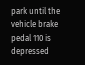park until the vehicle brake pedal 110 is depressed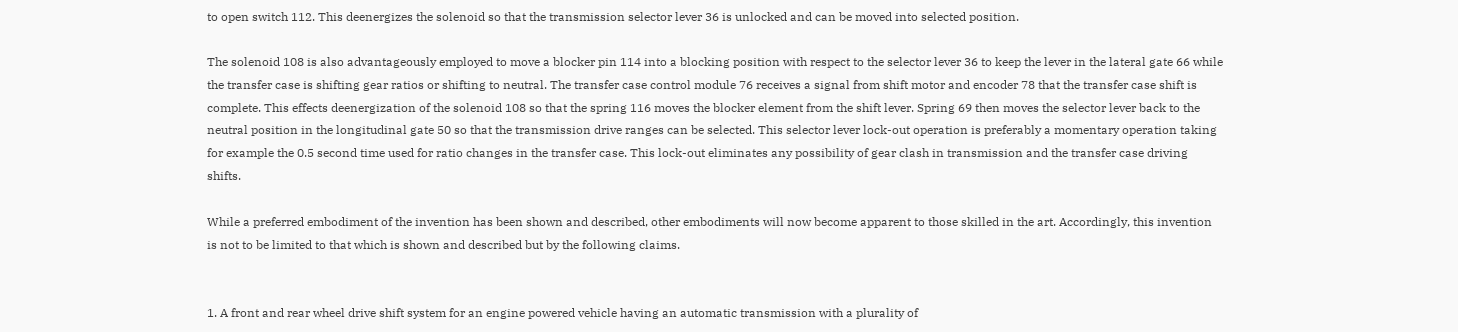to open switch 112. This deenergizes the solenoid so that the transmission selector lever 36 is unlocked and can be moved into selected position.

The solenoid 108 is also advantageously employed to move a blocker pin 114 into a blocking position with respect to the selector lever 36 to keep the lever in the lateral gate 66 while the transfer case is shifting gear ratios or shifting to neutral. The transfer case control module 76 receives a signal from shift motor and encoder 78 that the transfer case shift is complete. This effects deenergization of the solenoid 108 so that the spring 116 moves the blocker element from the shift lever. Spring 69 then moves the selector lever back to the neutral position in the longitudinal gate 50 so that the transmission drive ranges can be selected. This selector lever lock-out operation is preferably a momentary operation taking for example the 0.5 second time used for ratio changes in the transfer case. This lock-out eliminates any possibility of gear clash in transmission and the transfer case driving shifts.

While a preferred embodiment of the invention has been shown and described, other embodiments will now become apparent to those skilled in the art. Accordingly, this invention is not to be limited to that which is shown and described but by the following claims.


1. A front and rear wheel drive shift system for an engine powered vehicle having an automatic transmission with a plurality of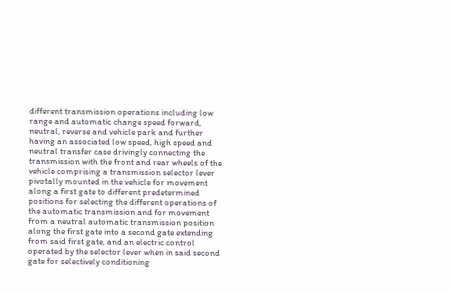different transmission operations including low range and automatic change speed forward, neutral, reverse and vehicle park and further having an associated low speed, high speed and neutral transfer case drivingly connecting the transmission with the front and rear wheels of the vehicle comprising a transmission selector lever pivotally mounted in the vehicle for movement along a first gate to different predetermined positions for selecting the different operations of the automatic transmission and for movement from a neutral automatic transmission position along the first gate into a second gate extending from said first gate, and an electric control operated by the selector lever when in said second gate for selectively conditioning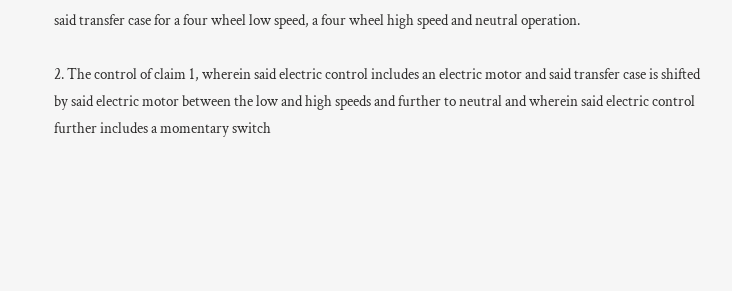said transfer case for a four wheel low speed, a four wheel high speed and neutral operation.

2. The control of claim 1, wherein said electric control includes an electric motor and said transfer case is shifted by said electric motor between the low and high speeds and further to neutral and wherein said electric control further includes a momentary switch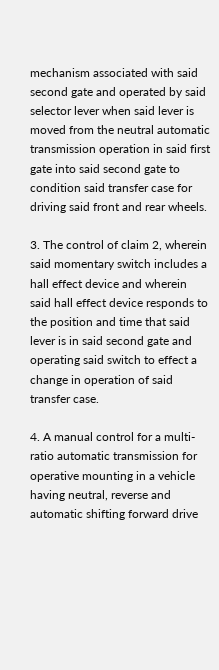mechanism associated with said second gate and operated by said selector lever when said lever is moved from the neutral automatic transmission operation in said first gate into said second gate to condition said transfer case for driving said front and rear wheels.

3. The control of claim 2, wherein said momentary switch includes a hall effect device and wherein said hall effect device responds to the position and time that said lever is in said second gate and operating said switch to effect a change in operation of said transfer case.

4. A manual control for a multi-ratio automatic transmission for operative mounting in a vehicle having neutral, reverse and automatic shifting forward drive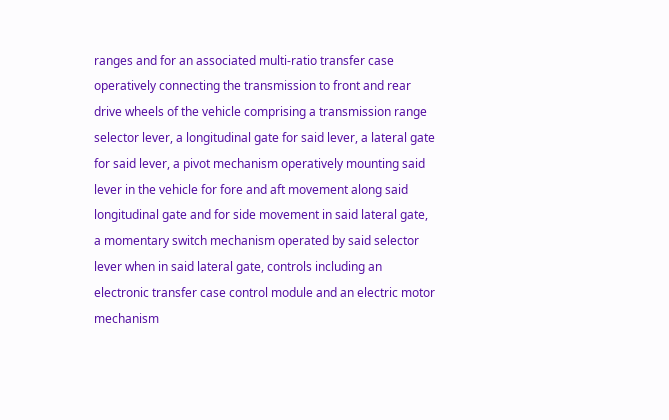ranges and for an associated multi-ratio transfer case operatively connecting the transmission to front and rear drive wheels of the vehicle comprising a transmission range selector lever, a longitudinal gate for said lever, a lateral gate for said lever, a pivot mechanism operatively mounting said lever in the vehicle for fore and aft movement along said longitudinal gate and for side movement in said lateral gate, a momentary switch mechanism operated by said selector lever when in said lateral gate, controls including an electronic transfer case control module and an electric motor mechanism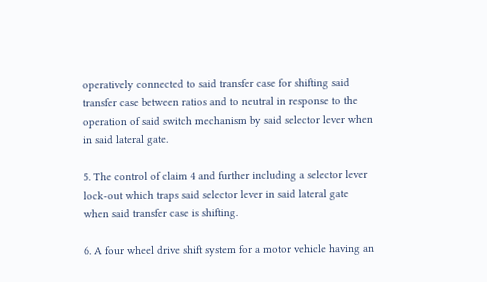operatively connected to said transfer case for shifting said transfer case between ratios and to neutral in response to the operation of said switch mechanism by said selector lever when in said lateral gate.

5. The control of claim 4 and further including a selector lever lock-out which traps said selector lever in said lateral gate when said transfer case is shifting.

6. A four wheel drive shift system for a motor vehicle having an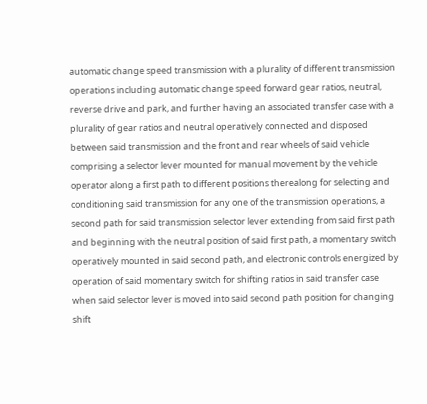automatic change speed transmission with a plurality of different transmission operations including automatic change speed forward gear ratios, neutral, reverse drive and park, and further having an associated transfer case with a plurality of gear ratios and neutral operatively connected and disposed between said transmission and the front and rear wheels of said vehicle comprising a selector lever mounted for manual movement by the vehicle operator along a first path to different positions therealong for selecting and conditioning said transmission for any one of the transmission operations, a second path for said transmission selector lever extending from said first path and beginning with the neutral position of said first path, a momentary switch operatively mounted in said second path, and electronic controls energized by operation of said momentary switch for shifting ratios in said transfer case when said selector lever is moved into said second path position for changing shift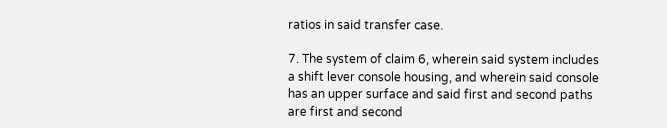ratios in said transfer case.

7. The system of claim 6, wherein said system includes a shift lever console housing, and wherein said console has an upper surface and said first and second paths are first and second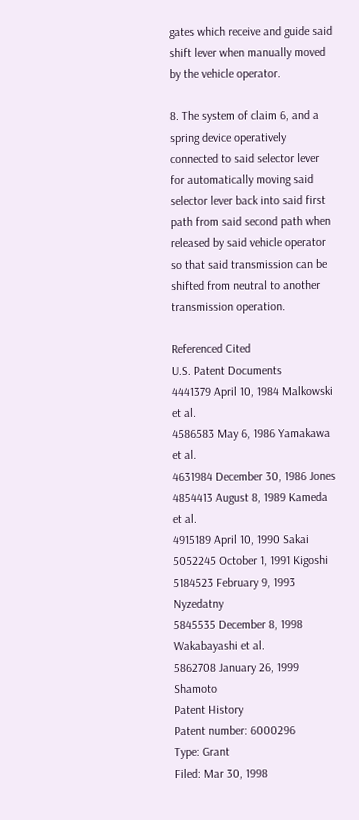gates which receive and guide said shift lever when manually moved by the vehicle operator.

8. The system of claim 6, and a spring device operatively connected to said selector lever for automatically moving said selector lever back into said first path from said second path when released by said vehicle operator so that said transmission can be shifted from neutral to another transmission operation.

Referenced Cited
U.S. Patent Documents
4441379 April 10, 1984 Malkowski et al.
4586583 May 6, 1986 Yamakawa et al.
4631984 December 30, 1986 Jones
4854413 August 8, 1989 Kameda et al.
4915189 April 10, 1990 Sakai
5052245 October 1, 1991 Kigoshi
5184523 February 9, 1993 Nyzedatny
5845535 December 8, 1998 Wakabayashi et al.
5862708 January 26, 1999 Shamoto
Patent History
Patent number: 6000296
Type: Grant
Filed: Mar 30, 1998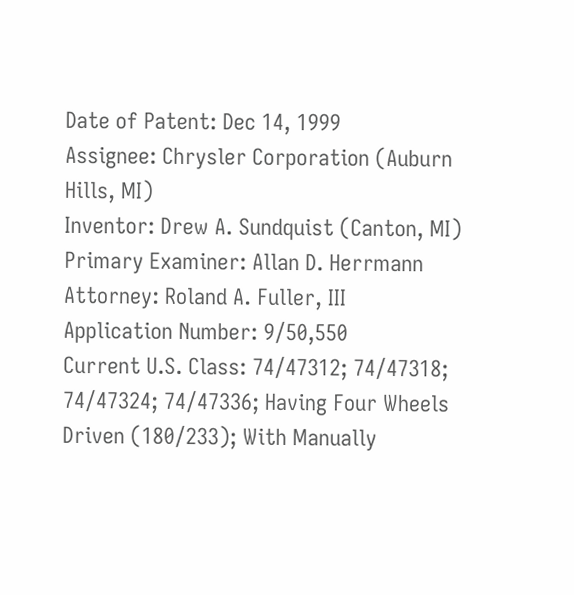Date of Patent: Dec 14, 1999
Assignee: Chrysler Corporation (Auburn Hills, MI)
Inventor: Drew A. Sundquist (Canton, MI)
Primary Examiner: Allan D. Herrmann
Attorney: Roland A. Fuller, III
Application Number: 9/50,550
Current U.S. Class: 74/47312; 74/47318; 74/47324; 74/47336; Having Four Wheels Driven (180/233); With Manually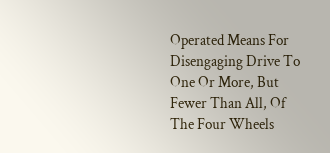Operated Means For Disengaging Drive To One Or More, But Fewer Than All, Of The Four Wheels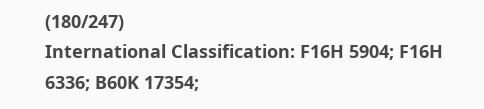(180/247)
International Classification: F16H 5904; F16H 6336; B60K 17354;